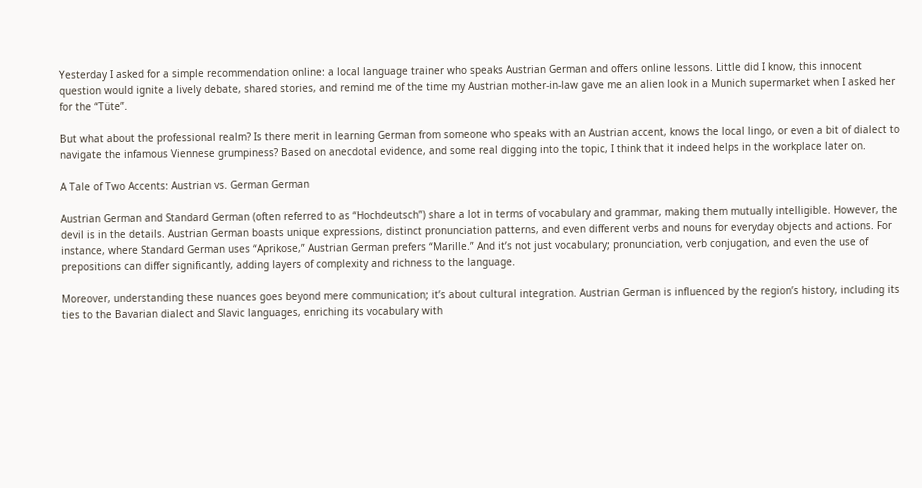Yesterday I asked for a simple recommendation online: a local language trainer who speaks Austrian German and offers online lessons. Little did I know, this innocent question would ignite a lively debate, shared stories, and remind me of the time my Austrian mother-in-law gave me an alien look in a Munich supermarket when I asked her for the “Tüte”.

But what about the professional realm? Is there merit in learning German from someone who speaks with an Austrian accent, knows the local lingo, or even a bit of dialect to navigate the infamous Viennese grumpiness? Based on anecdotal evidence, and some real digging into the topic, I think that it indeed helps in the workplace later on.

A Tale of Two Accents: Austrian vs. German German

Austrian German and Standard German (often referred to as “Hochdeutsch”) share a lot in terms of vocabulary and grammar, making them mutually intelligible. However, the devil is in the details. Austrian German boasts unique expressions, distinct pronunciation patterns, and even different verbs and nouns for everyday objects and actions. For instance, where Standard German uses “Aprikose,” Austrian German prefers “Marille.” And it’s not just vocabulary; pronunciation, verb conjugation, and even the use of prepositions can differ significantly, adding layers of complexity and richness to the language.

Moreover, understanding these nuances goes beyond mere communication; it’s about cultural integration. Austrian German is influenced by the region’s history, including its ties to the Bavarian dialect and Slavic languages, enriching its vocabulary with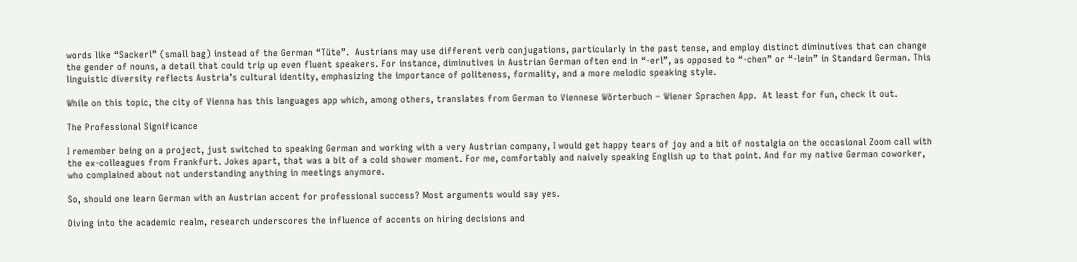words like “Sackerl” (small bag) instead of the German “Tüte”.  Austrians may use different verb conjugations, particularly in the past tense, and employ distinct diminutives that can change the gender of nouns, a detail that could trip up even fluent speakers. For instance, diminutives in Austrian German often end in “-erl”, as opposed to “-chen” or “-lein” in Standard German. This linguistic diversity reflects Austria’s cultural identity, emphasizing the importance of politeness, formality, and a more melodic speaking style.

While on this topic, the city of Vienna has this languages app which, among others, translates from German to Viennese Wörterbuch – Wiener Sprachen App.  At least for fun, check it out.

The Professional Significance

I remember being on a project, just switched to speaking German and working with a very Austrian company, I would get happy tears of joy and a bit of nostalgia on the occasional Zoom call with the ex-colleagues from Frankfurt. Jokes apart, that was a bit of a cold shower moment. For me, comfortably and naively speaking English up to that point. And for my native German coworker, who complained about not understanding anything in meetings anymore.

So, should one learn German with an Austrian accent for professional success? Most arguments would say yes.

Diving into the academic realm, research underscores the influence of accents on hiring decisions and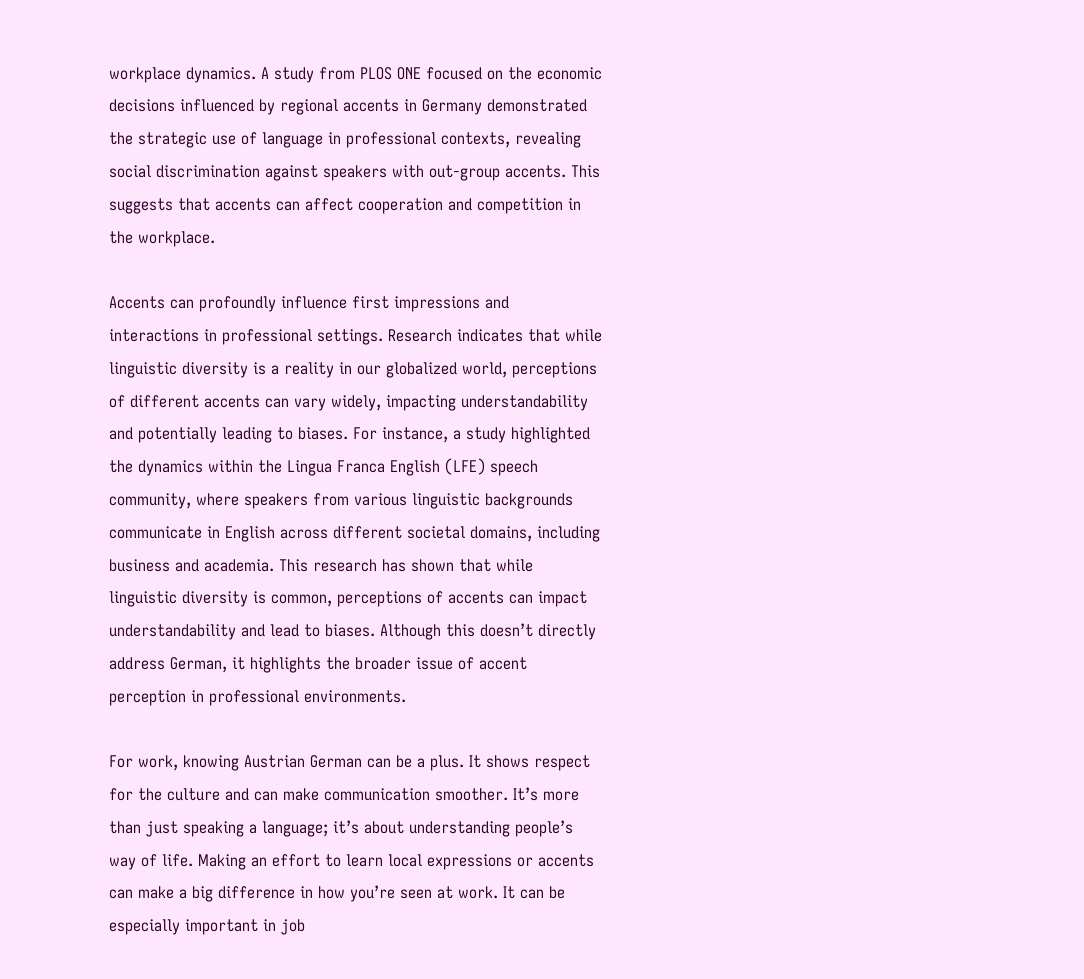workplace dynamics. A study from PLOS ONE focused on the economic decisions influenced by regional accents in Germany demonstrated the strategic use of language in professional contexts, revealing social discrimination against speakers with out-group accents. This suggests that accents can affect cooperation and competition in the workplace.

Accents can profoundly influence first impressions and interactions in professional settings. Research indicates that while linguistic diversity is a reality in our globalized world, perceptions of different accents can vary widely, impacting understandability and potentially leading to biases. For instance, a study highlighted the dynamics within the Lingua Franca English (LFE) speech community, where speakers from various linguistic backgrounds communicate in English across different societal domains, including business and academia. This research has shown that while linguistic diversity is common, perceptions of accents can impact understandability and lead to biases. Although this doesn’t directly address German, it highlights the broader issue of accent perception in professional environments.

For work, knowing Austrian German can be a plus. It shows respect for the culture and can make communication smoother. It’s more than just speaking a language; it’s about understanding people’s way of life. Making an effort to learn local expressions or accents can make a big difference in how you’re seen at work. It can be especially important in job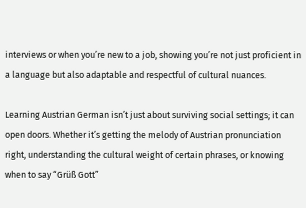interviews or when you’re new to a job, showing you’re not just proficient in a language but also adaptable and respectful of cultural nuances.

Learning Austrian German isn’t just about surviving social settings; it can open doors. Whether it’s getting the melody of Austrian pronunciation right, understanding the cultural weight of certain phrases, or knowing when to say “Grüß Gott”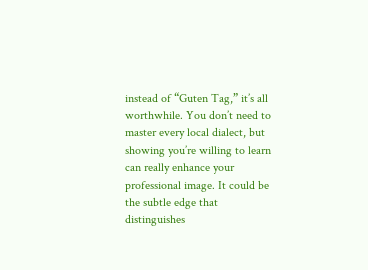instead of “Guten Tag,” it’s all worthwhile. You don’t need to master every local dialect, but showing you’re willing to learn can really enhance your professional image. It could be the subtle edge that distinguishes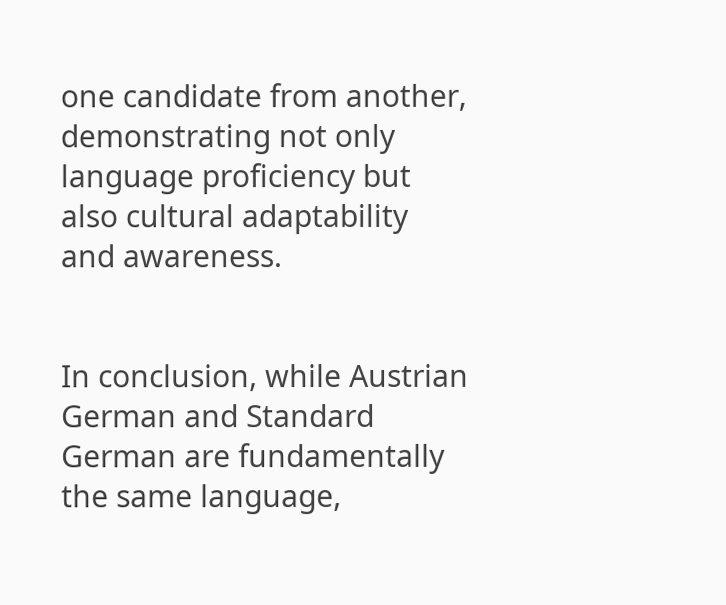one candidate from another, demonstrating not only language proficiency but also cultural adaptability and awareness.


In conclusion, while Austrian German and Standard German are fundamentally the same language,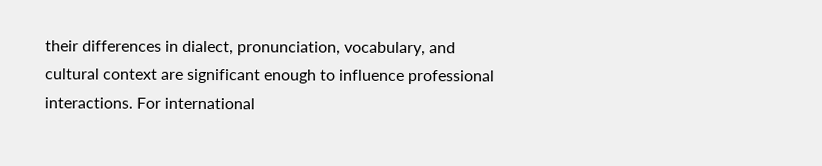their differences in dialect, pronunciation, vocabulary, and cultural context are significant enough to influence professional interactions. For international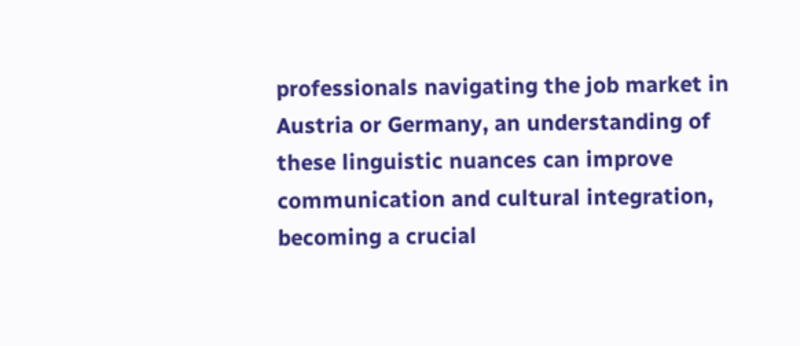professionals navigating the job market in Austria or Germany, an understanding of these linguistic nuances can improve communication and cultural integration, becoming a crucial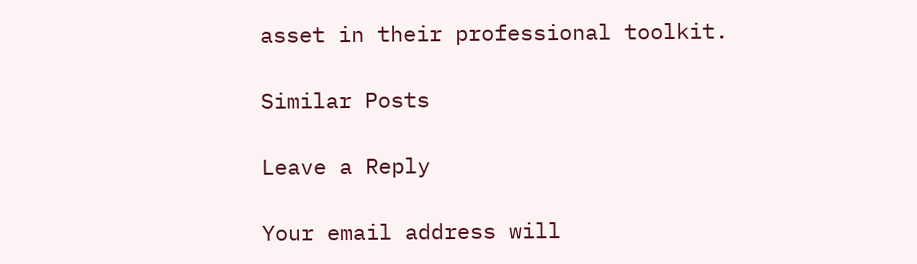asset in their professional toolkit.

Similar Posts

Leave a Reply

Your email address will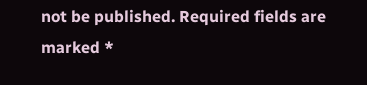not be published. Required fields are marked *